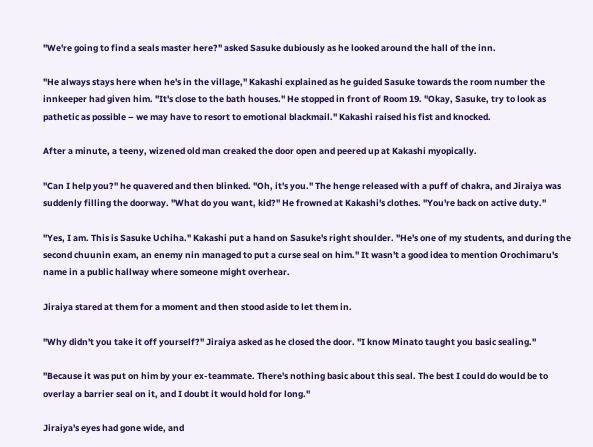"We're going to find a seals master here?" asked Sasuke dubiously as he looked around the hall of the inn.

"He always stays here when he's in the village," Kakashi explained as he guided Sasuke towards the room number the innkeeper had given him. "It's close to the bath houses." He stopped in front of Room 19. "Okay, Sasuke, try to look as pathetic as possible – we may have to resort to emotional blackmail." Kakashi raised his fist and knocked.

After a minute, a teeny, wizened old man creaked the door open and peered up at Kakashi myopically.

"Can I help you?" he quavered and then blinked. "Oh, it's you." The henge released with a puff of chakra, and Jiraiya was suddenly filling the doorway. "What do you want, kid?" He frowned at Kakashi's clothes. "You're back on active duty."

"Yes, I am. This is Sasuke Uchiha." Kakashi put a hand on Sasuke's right shoulder. "He's one of my students, and during the second chuunin exam, an enemy nin managed to put a curse seal on him." It wasn't a good idea to mention Orochimaru's name in a public hallway where someone might overhear.

Jiraiya stared at them for a moment and then stood aside to let them in.

"Why didn't you take it off yourself?" Jiraiya asked as he closed the door. "I know Minato taught you basic sealing."

"Because it was put on him by your ex-teammate. There's nothing basic about this seal. The best I could do would be to overlay a barrier seal on it, and I doubt it would hold for long."

Jiraiya's eyes had gone wide, and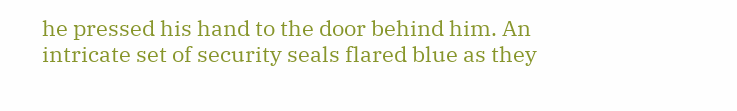he pressed his hand to the door behind him. An intricate set of security seals flared blue as they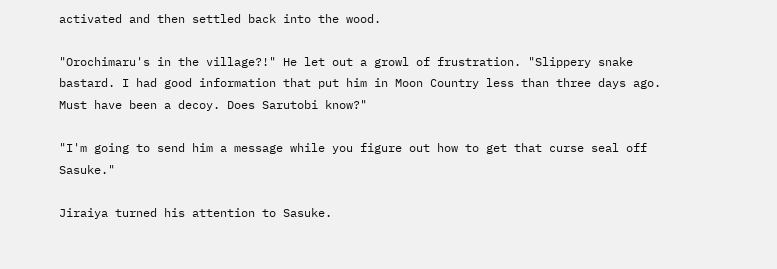activated and then settled back into the wood.

"Orochimaru's in the village?!" He let out a growl of frustration. "Slippery snake bastard. I had good information that put him in Moon Country less than three days ago. Must have been a decoy. Does Sarutobi know?"

"I'm going to send him a message while you figure out how to get that curse seal off Sasuke."

Jiraiya turned his attention to Sasuke.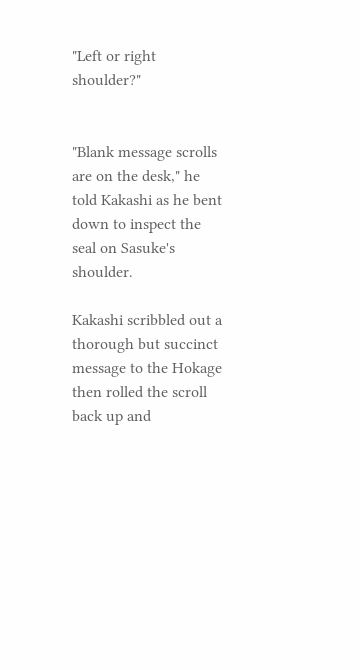"Left or right shoulder?"


"Blank message scrolls are on the desk," he told Kakashi as he bent down to inspect the seal on Sasuke's shoulder.

Kakashi scribbled out a thorough but succinct message to the Hokage then rolled the scroll back up and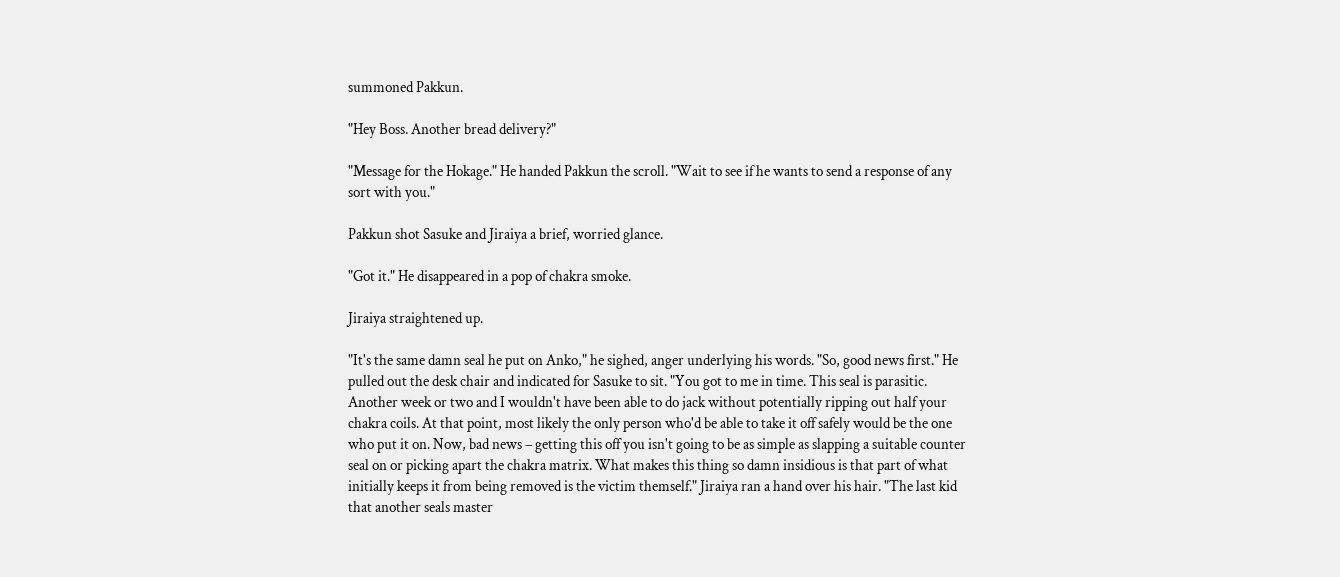summoned Pakkun.

"Hey Boss. Another bread delivery?"

"Message for the Hokage." He handed Pakkun the scroll. "Wait to see if he wants to send a response of any sort with you."

Pakkun shot Sasuke and Jiraiya a brief, worried glance.

"Got it." He disappeared in a pop of chakra smoke.

Jiraiya straightened up.

"It's the same damn seal he put on Anko," he sighed, anger underlying his words. "So, good news first." He pulled out the desk chair and indicated for Sasuke to sit. "You got to me in time. This seal is parasitic. Another week or two and I wouldn't have been able to do jack without potentially ripping out half your chakra coils. At that point, most likely the only person who'd be able to take it off safely would be the one who put it on. Now, bad news – getting this off you isn't going to be as simple as slapping a suitable counter seal on or picking apart the chakra matrix. What makes this thing so damn insidious is that part of what initially keeps it from being removed is the victim themself." Jiraiya ran a hand over his hair. "The last kid that another seals master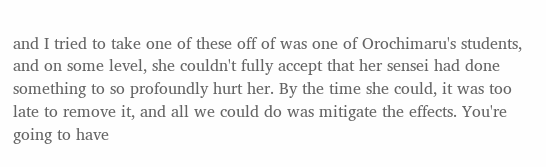and I tried to take one of these off of was one of Orochimaru's students, and on some level, she couldn't fully accept that her sensei had done something to so profoundly hurt her. By the time she could, it was too late to remove it, and all we could do was mitigate the effects. You're going to have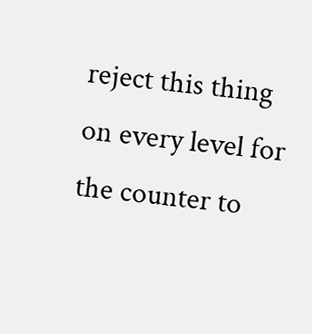reject this thing on every level for the counter to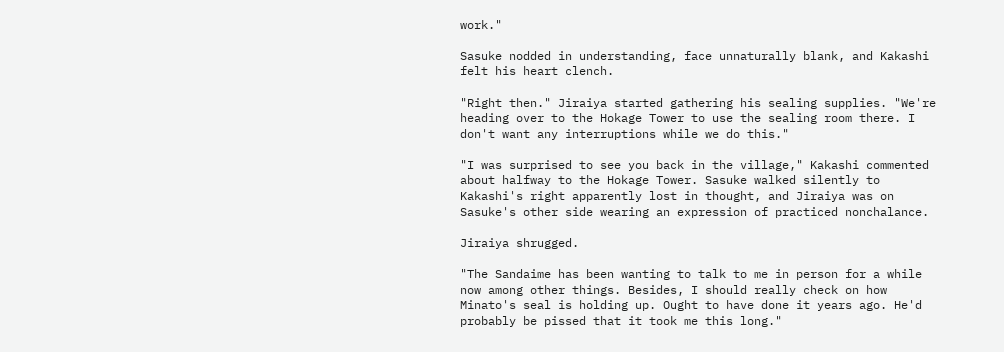work."

Sasuke nodded in understanding, face unnaturally blank, and Kakashi felt his heart clench.

"Right then." Jiraiya started gathering his sealing supplies. "We're heading over to the Hokage Tower to use the sealing room there. I don't want any interruptions while we do this."

"I was surprised to see you back in the village," Kakashi commented about halfway to the Hokage Tower. Sasuke walked silently to Kakashi's right apparently lost in thought, and Jiraiya was on Sasuke's other side wearing an expression of practiced nonchalance.

Jiraiya shrugged.

"The Sandaime has been wanting to talk to me in person for a while now among other things. Besides, I should really check on how Minato's seal is holding up. Ought to have done it years ago. He'd probably be pissed that it took me this long."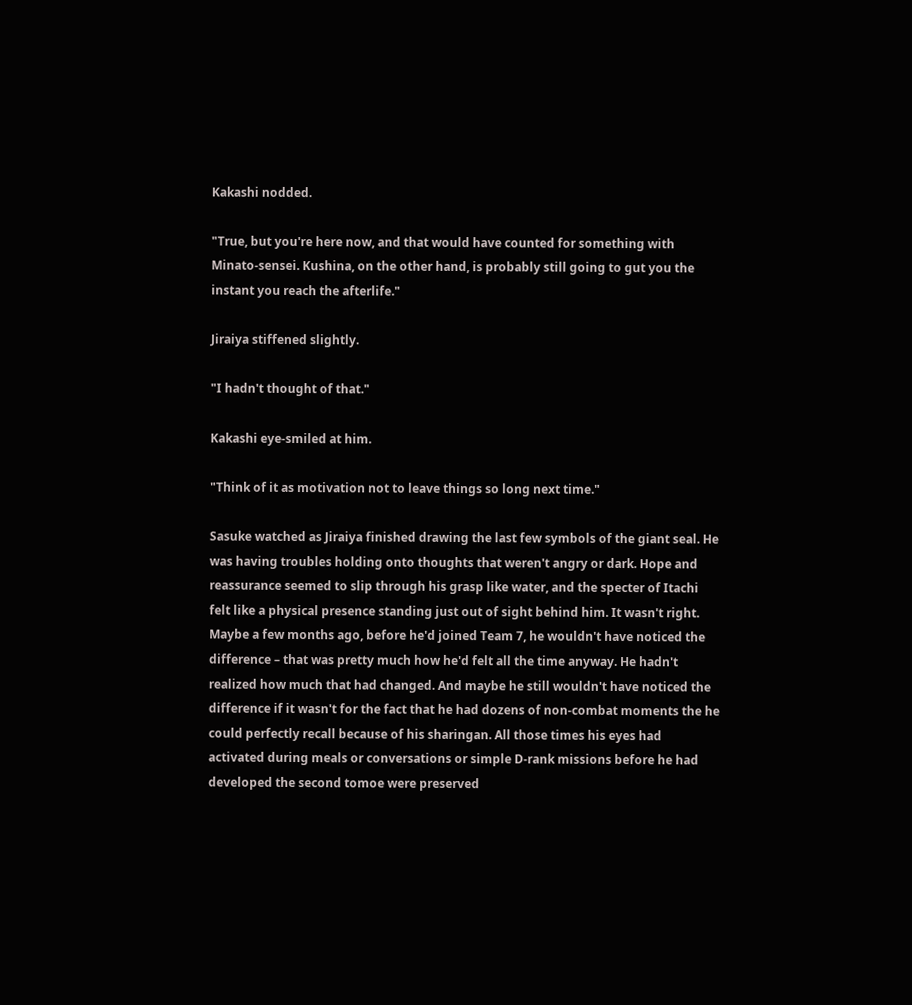Kakashi nodded.

"True, but you're here now, and that would have counted for something with Minato-sensei. Kushina, on the other hand, is probably still going to gut you the instant you reach the afterlife."

Jiraiya stiffened slightly.

"I hadn't thought of that."

Kakashi eye-smiled at him.

"Think of it as motivation not to leave things so long next time."

Sasuke watched as Jiraiya finished drawing the last few symbols of the giant seal. He was having troubles holding onto thoughts that weren't angry or dark. Hope and reassurance seemed to slip through his grasp like water, and the specter of Itachi felt like a physical presence standing just out of sight behind him. It wasn't right. Maybe a few months ago, before he'd joined Team 7, he wouldn't have noticed the difference – that was pretty much how he'd felt all the time anyway. He hadn't realized how much that had changed. And maybe he still wouldn't have noticed the difference if it wasn't for the fact that he had dozens of non-combat moments the he could perfectly recall because of his sharingan. All those times his eyes had activated during meals or conversations or simple D-rank missions before he had developed the second tomoe were preserved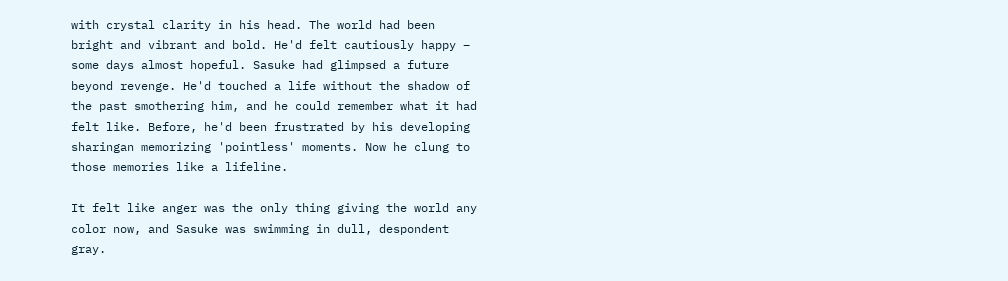with crystal clarity in his head. The world had been bright and vibrant and bold. He'd felt cautiously happy – some days almost hopeful. Sasuke had glimpsed a future beyond revenge. He'd touched a life without the shadow of the past smothering him, and he could remember what it had felt like. Before, he'd been frustrated by his developing sharingan memorizing 'pointless' moments. Now he clung to those memories like a lifeline.

It felt like anger was the only thing giving the world any color now, and Sasuke was swimming in dull, despondent gray.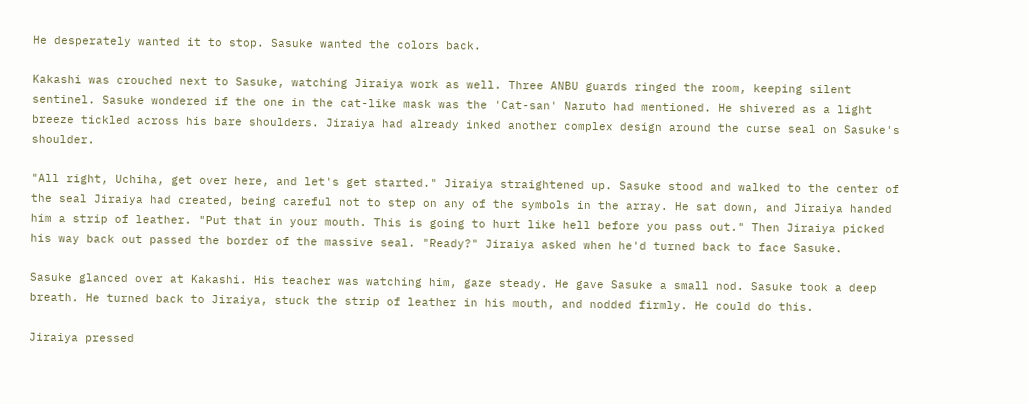He desperately wanted it to stop. Sasuke wanted the colors back.

Kakashi was crouched next to Sasuke, watching Jiraiya work as well. Three ANBU guards ringed the room, keeping silent sentinel. Sasuke wondered if the one in the cat-like mask was the 'Cat-san' Naruto had mentioned. He shivered as a light breeze tickled across his bare shoulders. Jiraiya had already inked another complex design around the curse seal on Sasuke's shoulder.

"All right, Uchiha, get over here, and let's get started." Jiraiya straightened up. Sasuke stood and walked to the center of the seal Jiraiya had created, being careful not to step on any of the symbols in the array. He sat down, and Jiraiya handed him a strip of leather. "Put that in your mouth. This is going to hurt like hell before you pass out." Then Jiraiya picked his way back out passed the border of the massive seal. "Ready?" Jiraiya asked when he'd turned back to face Sasuke.

Sasuke glanced over at Kakashi. His teacher was watching him, gaze steady. He gave Sasuke a small nod. Sasuke took a deep breath. He turned back to Jiraiya, stuck the strip of leather in his mouth, and nodded firmly. He could do this.

Jiraiya pressed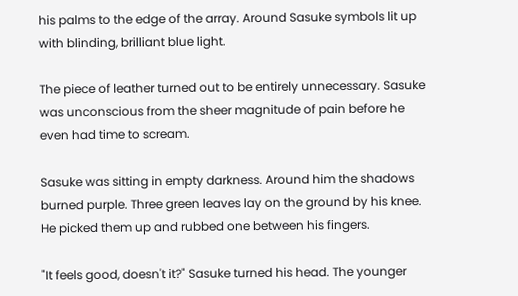his palms to the edge of the array. Around Sasuke symbols lit up with blinding, brilliant blue light.

The piece of leather turned out to be entirely unnecessary. Sasuke was unconscious from the sheer magnitude of pain before he even had time to scream.

Sasuke was sitting in empty darkness. Around him the shadows burned purple. Three green leaves lay on the ground by his knee. He picked them up and rubbed one between his fingers.

"It feels good, doesn't it?" Sasuke turned his head. The younger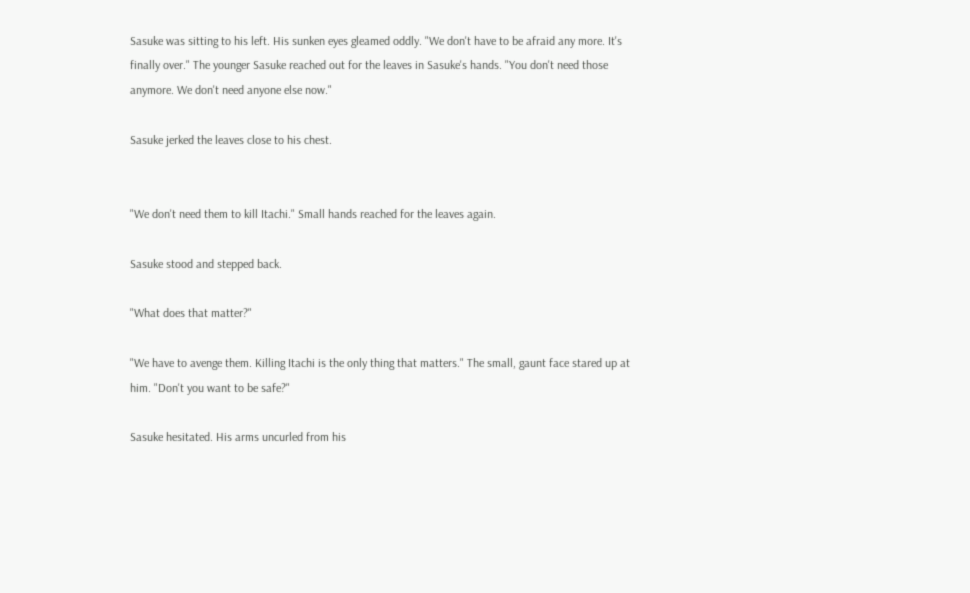Sasuke was sitting to his left. His sunken eyes gleamed oddly. "We don't have to be afraid any more. It's finally over." The younger Sasuke reached out for the leaves in Sasuke's hands. "You don't need those anymore. We don't need anyone else now."

Sasuke jerked the leaves close to his chest.


"We don't need them to kill Itachi." Small hands reached for the leaves again.

Sasuke stood and stepped back.

"What does that matter?"

"We have to avenge them. Killing Itachi is the only thing that matters." The small, gaunt face stared up at him. "Don't you want to be safe?"

Sasuke hesitated. His arms uncurled from his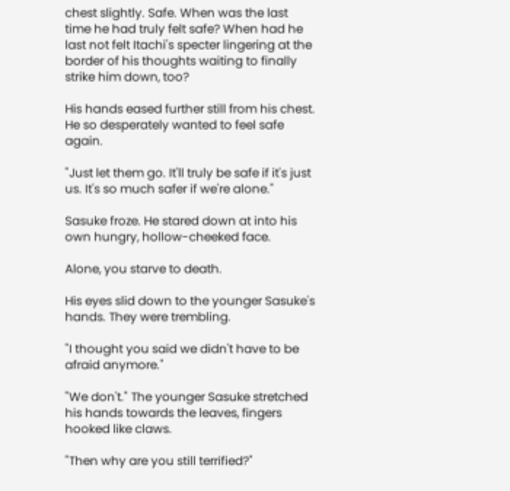chest slightly. Safe. When was the last time he had truly felt safe? When had he last not felt Itachi's specter lingering at the border of his thoughts waiting to finally strike him down, too?

His hands eased further still from his chest. He so desperately wanted to feel safe again.

"Just let them go. It'll truly be safe if it's just us. It's so much safer if we're alone."

Sasuke froze. He stared down at into his own hungry, hollow-cheeked face.

Alone, you starve to death.

His eyes slid down to the younger Sasuke's hands. They were trembling.

"I thought you said we didn't have to be afraid anymore."

"We don't." The younger Sasuke stretched his hands towards the leaves, fingers hooked like claws.

"Then why are you still terrified?"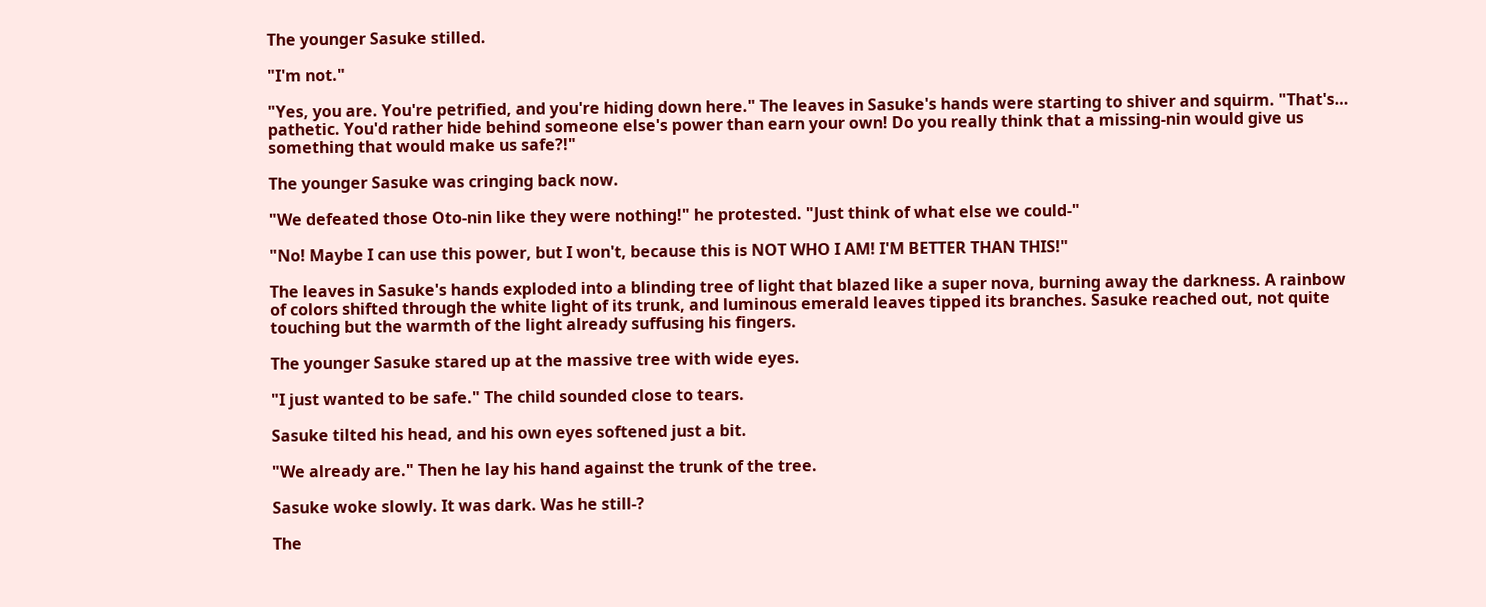The younger Sasuke stilled.

"I'm not."

"Yes, you are. You're petrified, and you're hiding down here." The leaves in Sasuke's hands were starting to shiver and squirm. "That's… pathetic. You'd rather hide behind someone else's power than earn your own! Do you really think that a missing-nin would give us something that would make us safe?!"

The younger Sasuke was cringing back now.

"We defeated those Oto-nin like they were nothing!" he protested. "Just think of what else we could-"

"No! Maybe I can use this power, but I won't, because this is NOT WHO I AM! I'M BETTER THAN THIS!"

The leaves in Sasuke's hands exploded into a blinding tree of light that blazed like a super nova, burning away the darkness. A rainbow of colors shifted through the white light of its trunk, and luminous emerald leaves tipped its branches. Sasuke reached out, not quite touching but the warmth of the light already suffusing his fingers.

The younger Sasuke stared up at the massive tree with wide eyes.

"I just wanted to be safe." The child sounded close to tears.

Sasuke tilted his head, and his own eyes softened just a bit.

"We already are." Then he lay his hand against the trunk of the tree.

Sasuke woke slowly. It was dark. Was he still-?

The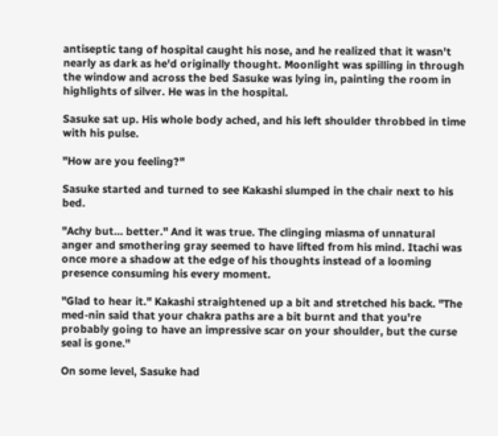antiseptic tang of hospital caught his nose, and he realized that it wasn't nearly as dark as he'd originally thought. Moonlight was spilling in through the window and across the bed Sasuke was lying in, painting the room in highlights of silver. He was in the hospital.

Sasuke sat up. His whole body ached, and his left shoulder throbbed in time with his pulse.

"How are you feeling?"

Sasuke started and turned to see Kakashi slumped in the chair next to his bed.

"Achy but… better." And it was true. The clinging miasma of unnatural anger and smothering gray seemed to have lifted from his mind. Itachi was once more a shadow at the edge of his thoughts instead of a looming presence consuming his every moment.

"Glad to hear it." Kakashi straightened up a bit and stretched his back. "The med-nin said that your chakra paths are a bit burnt and that you're probably going to have an impressive scar on your shoulder, but the curse seal is gone."

On some level, Sasuke had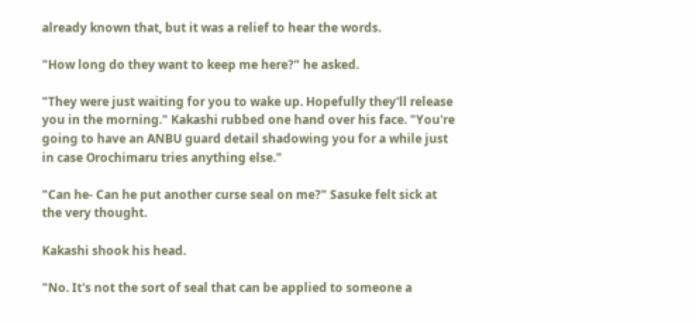already known that, but it was a relief to hear the words.

"How long do they want to keep me here?" he asked.

"They were just waiting for you to wake up. Hopefully they'll release you in the morning." Kakashi rubbed one hand over his face. "You're going to have an ANBU guard detail shadowing you for a while just in case Orochimaru tries anything else."

"Can he- Can he put another curse seal on me?" Sasuke felt sick at the very thought.

Kakashi shook his head.

"No. It's not the sort of seal that can be applied to someone a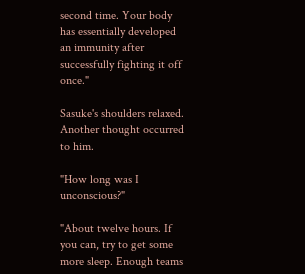second time. Your body has essentially developed an immunity after successfully fighting it off once."

Sasuke's shoulders relaxed. Another thought occurred to him.

"How long was I unconscious?"

"About twelve hours. If you can, try to get some more sleep. Enough teams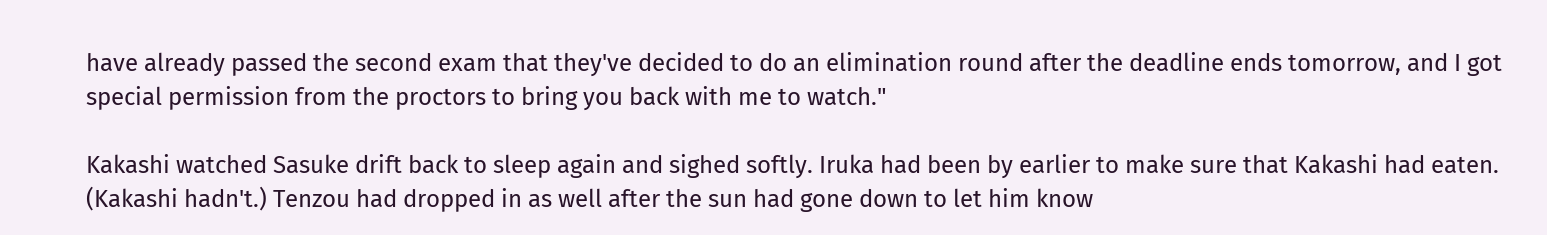have already passed the second exam that they've decided to do an elimination round after the deadline ends tomorrow, and I got special permission from the proctors to bring you back with me to watch."

Kakashi watched Sasuke drift back to sleep again and sighed softly. Iruka had been by earlier to make sure that Kakashi had eaten. (Kakashi hadn't.) Tenzou had dropped in as well after the sun had gone down to let him know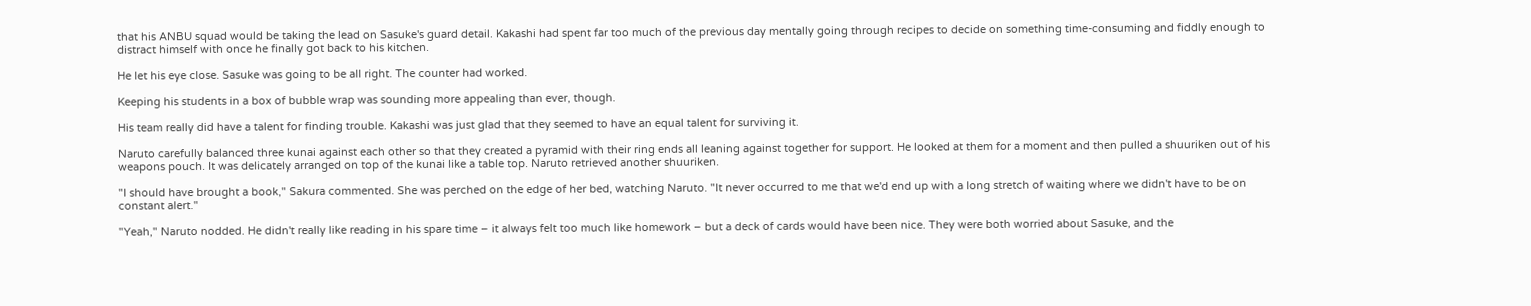that his ANBU squad would be taking the lead on Sasuke's guard detail. Kakashi had spent far too much of the previous day mentally going through recipes to decide on something time-consuming and fiddly enough to distract himself with once he finally got back to his kitchen.

He let his eye close. Sasuke was going to be all right. The counter had worked.

Keeping his students in a box of bubble wrap was sounding more appealing than ever, though.

His team really did have a talent for finding trouble. Kakashi was just glad that they seemed to have an equal talent for surviving it.

Naruto carefully balanced three kunai against each other so that they created a pyramid with their ring ends all leaning against together for support. He looked at them for a moment and then pulled a shuuriken out of his weapons pouch. It was delicately arranged on top of the kunai like a table top. Naruto retrieved another shuuriken.

"I should have brought a book," Sakura commented. She was perched on the edge of her bed, watching Naruto. "It never occurred to me that we'd end up with a long stretch of waiting where we didn't have to be on constant alert."

"Yeah," Naruto nodded. He didn't really like reading in his spare time – it always felt too much like homework – but a deck of cards would have been nice. They were both worried about Sasuke, and the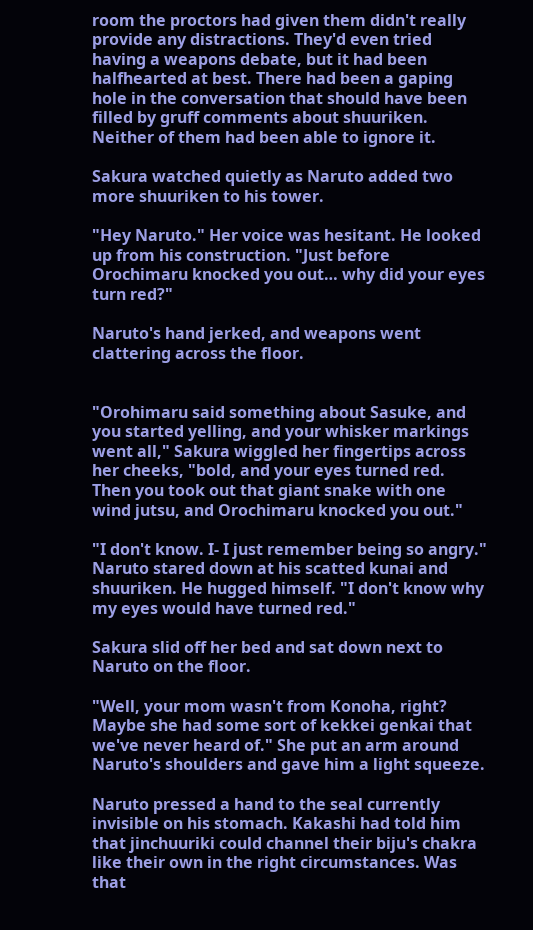room the proctors had given them didn't really provide any distractions. They'd even tried having a weapons debate, but it had been halfhearted at best. There had been a gaping hole in the conversation that should have been filled by gruff comments about shuuriken. Neither of them had been able to ignore it.

Sakura watched quietly as Naruto added two more shuuriken to his tower.

"Hey Naruto." Her voice was hesitant. He looked up from his construction. "Just before Orochimaru knocked you out… why did your eyes turn red?"

Naruto's hand jerked, and weapons went clattering across the floor.


"Orohimaru said something about Sasuke, and you started yelling, and your whisker markings went all," Sakura wiggled her fingertips across her cheeks, "bold, and your eyes turned red. Then you took out that giant snake with one wind jutsu, and Orochimaru knocked you out."

"I don't know. I- I just remember being so angry." Naruto stared down at his scatted kunai and shuuriken. He hugged himself. "I don't know why my eyes would have turned red."

Sakura slid off her bed and sat down next to Naruto on the floor.

"Well, your mom wasn't from Konoha, right? Maybe she had some sort of kekkei genkai that we've never heard of." She put an arm around Naruto's shoulders and gave him a light squeeze.

Naruto pressed a hand to the seal currently invisible on his stomach. Kakashi had told him that jinchuuriki could channel their biju's chakra like their own in the right circumstances. Was that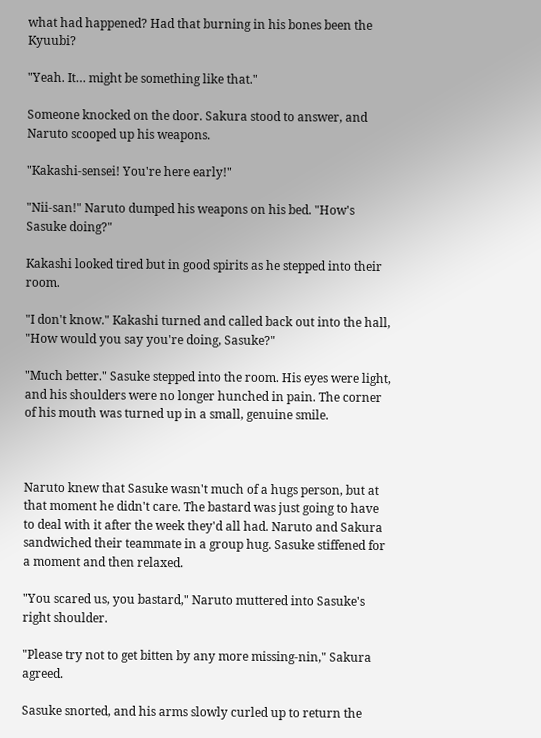what had happened? Had that burning in his bones been the Kyuubi?

"Yeah. It… might be something like that."

Someone knocked on the door. Sakura stood to answer, and Naruto scooped up his weapons.

"Kakashi-sensei! You're here early!"

"Nii-san!" Naruto dumped his weapons on his bed. "How's Sasuke doing?"

Kakashi looked tired but in good spirits as he stepped into their room.

"I don't know." Kakashi turned and called back out into the hall, "How would you say you're doing, Sasuke?"

"Much better." Sasuke stepped into the room. His eyes were light, and his shoulders were no longer hunched in pain. The corner of his mouth was turned up in a small, genuine smile.



Naruto knew that Sasuke wasn't much of a hugs person, but at that moment he didn't care. The bastard was just going to have to deal with it after the week they'd all had. Naruto and Sakura sandwiched their teammate in a group hug. Sasuke stiffened for a moment and then relaxed.

"You scared us, you bastard," Naruto muttered into Sasuke's right shoulder.

"Please try not to get bitten by any more missing-nin," Sakura agreed.

Sasuke snorted, and his arms slowly curled up to return the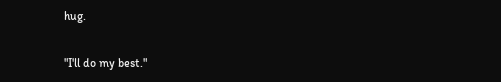hug.

"I'll do my best."